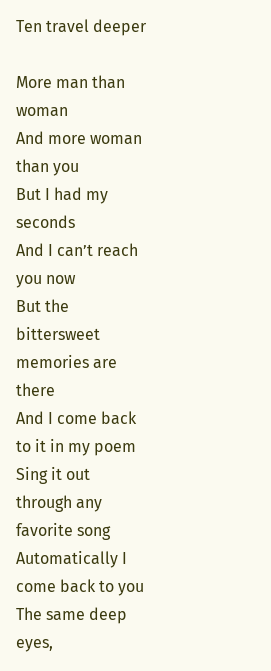Ten travel deeper

More man than woman
And more woman than you
But I had my seconds
And I can’t reach you now
But the bittersweet memories are there
And I come back to it in my poem
Sing it out through any favorite song
Automatically I come back to you
The same deep eyes,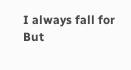I always fall for
But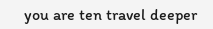you are ten travel deeper